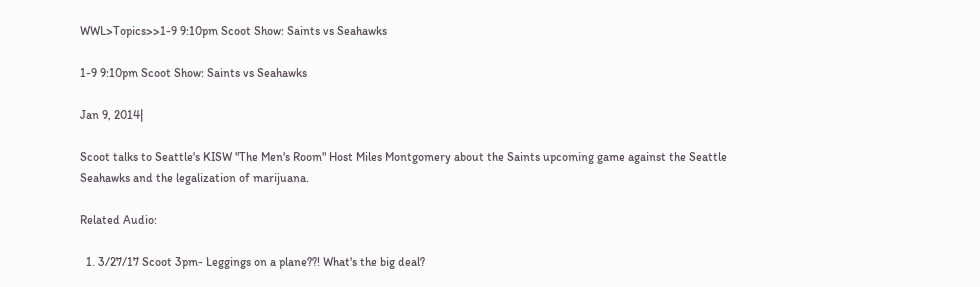WWL>Topics>>1-9 9:10pm Scoot Show: Saints vs Seahawks

1-9 9:10pm Scoot Show: Saints vs Seahawks

Jan 9, 2014|

Scoot talks to Seattle's KISW "The Men's Room" Host Miles Montgomery about the Saints upcoming game against the Seattle Seahawks and the legalization of marijuana.

Related Audio:

  1. 3/27/17 Scoot 3pm- Leggings on a plane??! What's the big deal?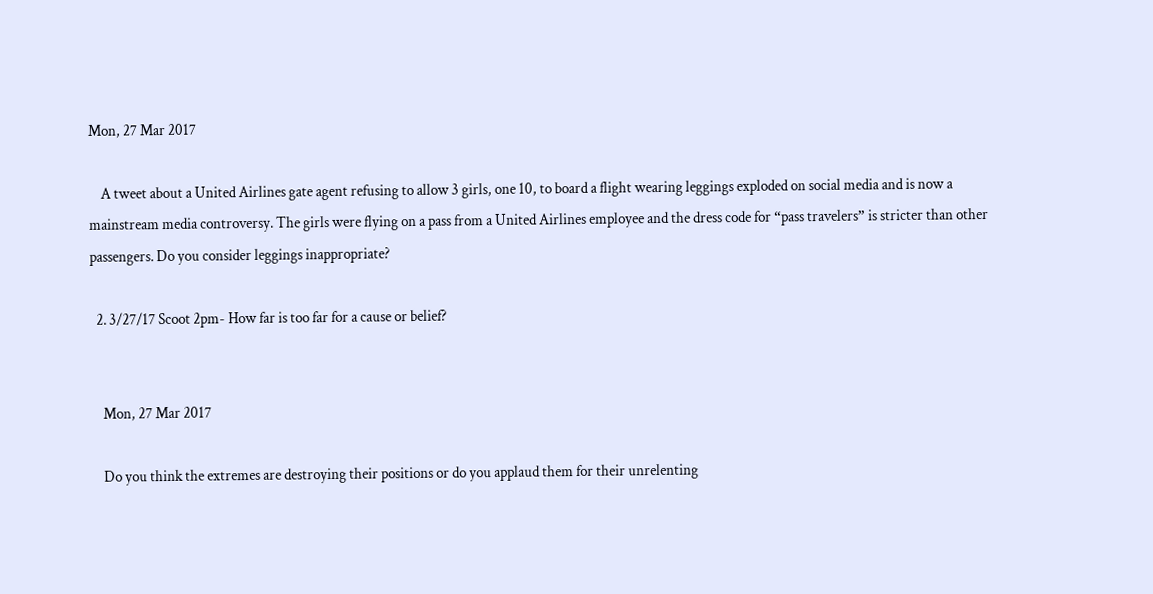Mon, 27 Mar 2017

    A tweet about a United Airlines gate agent refusing to allow 3 girls, one 10, to board a flight wearing leggings exploded on social media and is now a mainstream media controversy. The girls were flying on a pass from a United Airlines employee and the dress code for “pass travelers” is stricter than other passengers. Do you consider leggings inappropriate?

  2. 3/27/17 Scoot 2pm- How far is too far for a cause or belief?


    Mon, 27 Mar 2017

    Do you think the extremes are destroying their positions or do you applaud them for their unrelenting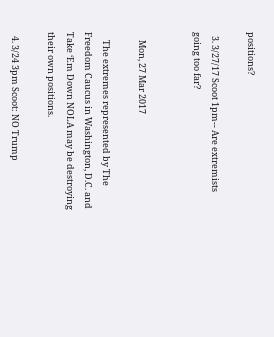positions?

  3. 3/27/17 Scoot 1pm-- Are extremists going too far?


    Mon, 27 Mar 2017

    The extremes represented by The Freedom Caucus in Washington, D.C. and Take ‘Em Down NOLA may be destroying their own positions.

  4. 3/24 3pm Scoot: NO Trump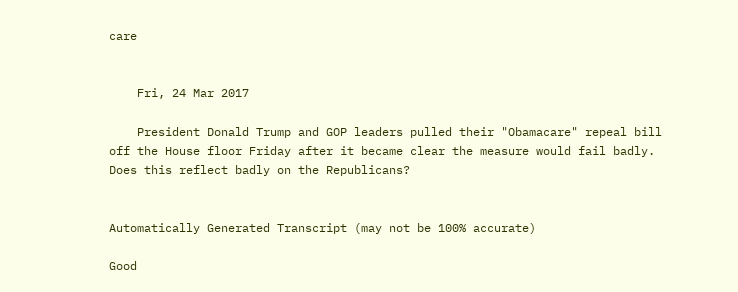care


    Fri, 24 Mar 2017

    President Donald Trump and GOP leaders pulled their "Obamacare" repeal bill off the House floor Friday after it became clear the measure would fail badly. Does this reflect badly on the Republicans?


Automatically Generated Transcript (may not be 100% accurate)

Good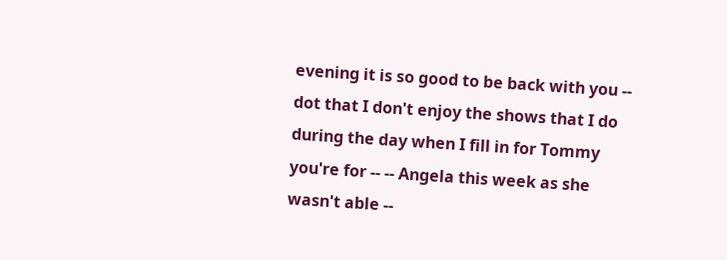evening it is so good to be back with you -- dot that I don't enjoy the shows that I do during the day when I fill in for Tommy you're for -- -- Angela this week as she wasn't able --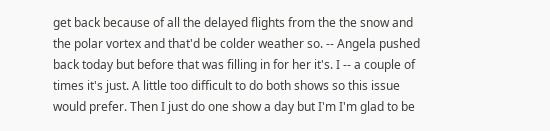get back because of all the delayed flights from the the snow and the polar vortex and that'd be colder weather so. -- Angela pushed back today but before that was filling in for her it's. I -- a couple of times it's just. A little too difficult to do both shows so this issue would prefer. Then I just do one show a day but I'm I'm glad to be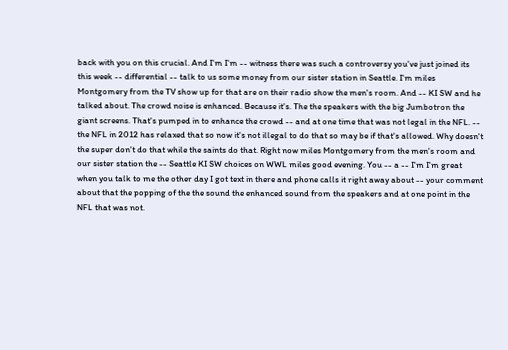back with you on this crucial. And I'm I'm -- witness there was such a controversy you've just joined its this week -- differential -- talk to us some money from our sister station in Seattle. I'm miles Montgomery from the TV show up for that are on their radio show the men's room. And -- KI SW and he talked about. The crowd noise is enhanced. Because it's. The the speakers with the big Jumbotron the giant screens. That's pumped in to enhance the crowd -- and at one time that was not legal in the NFL. -- the NFL in 2012 has relaxed that so now it's not illegal to do that so may be if that's allowed. Why doesn't the super don't do that while the saints do that. Right now miles Montgomery from the men's room and our sister station the -- Seattle KI SW choices on WWL miles good evening. You -- a -- I'm I'm great when you talk to me the other day I got text in there and phone calls it right away about -- your comment about that the popping of the the sound the enhanced sound from the speakers and at one point in the NFL that was not.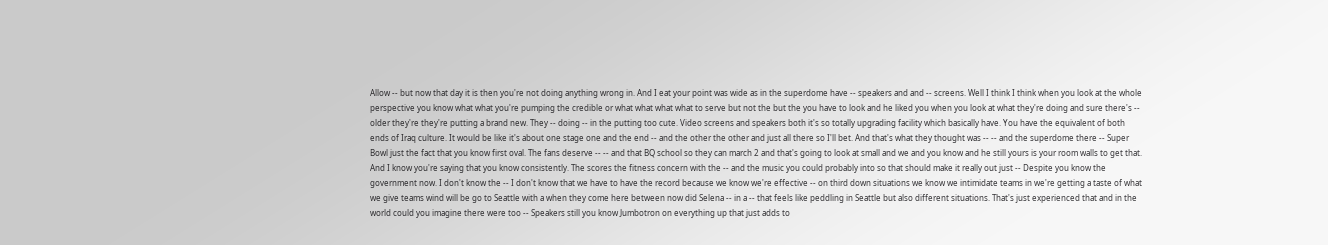Allow -- but now that day it is then you're not doing anything wrong in. And I eat your point was wide as in the superdome have -- speakers and and -- screens. Well I think I think when you look at the whole perspective you know what what you're pumping the credible or what what what what to serve but not the but the you have to look and he liked you when you look at what they're doing and sure there's -- older they're they're putting a brand new. They -- doing -- in the putting too cute. Video screens and speakers both it's so totally upgrading facility which basically have. You have the equivalent of both ends of Iraq culture. It would be like it's about one stage one and the end -- and the other the other and just all there so I'll bet. And that's what they thought was -- -- and the superdome there -- Super Bowl just the fact that you know first oval. The fans deserve -- -- and that BQ school so they can march 2 and that's going to look at small and we and you know and he still yours is your room walls to get that. And I know you're saying that you know consistently. The scores the fitness concern with the -- and the music you could probably into so that should make it really out just -- Despite you know the government now. I don't know the -- I don't know that we have to have the record because we know we're effective -- on third down situations we know we intimidate teams in we're getting a taste of what we give teams wind will be go to Seattle with a when they come here between now did Selena -- in a -- that feels like peddling in Seattle but also different situations. That's just experienced that and in the world could you imagine there were too -- Speakers still you know Jumbotron on everything up that just adds to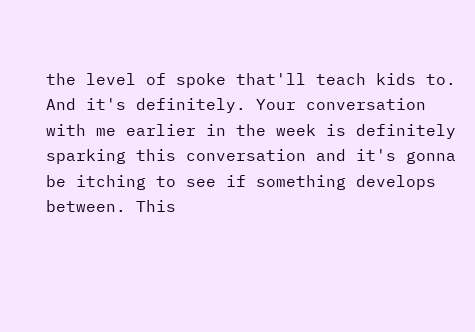the level of spoke that'll teach kids to. And it's definitely. Your conversation with me earlier in the week is definitely sparking this conversation and it's gonna be itching to see if something develops between. This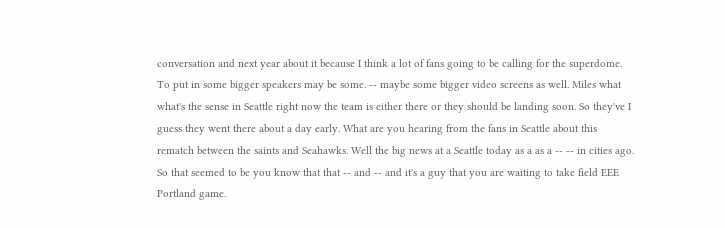conversation and next year about it because I think a lot of fans going to be calling for the superdome. To put in some bigger speakers may be some. -- maybe some bigger video screens as well. Miles what what's the sense in Seattle right now the team is either there or they should be landing soon. So they've I guess they went there about a day early. What are you hearing from the fans in Seattle about this rematch between the saints and Seahawks. Well the big news at a Seattle today as a as a -- -- in cities ago. So that seemed to be you know that that -- and -- and it's a guy that you are waiting to take field EEE Portland game.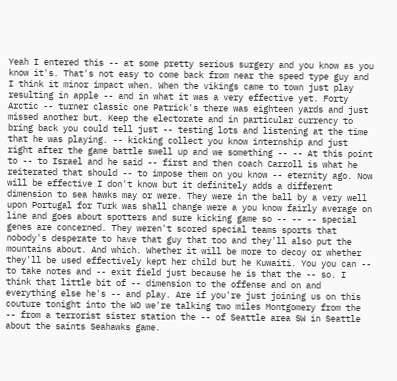Yeah I entered this -- at some pretty serious surgery and you know as you know it's. That's not easy to come back from near the speed type guy and I think it minor impact when. When the vikings came to town just play resulting in apple -- and in what it was a very effective yet. Forty Arctic -- turner classic one Patrick's there was eighteen yards and just missed another but. Keep the electorate and in particular currency to bring back you could tell just -- testing lots and listening at the time that he was playing. -- kicking collect you know internship and just right after the game battle swell up and we something -- -- At this point to -- to Israel and he said -- first and then coach Carroll is what he reiterated that should -- to impose them on you know -- eternity ago. Now will be effective I don't know but it definitely adds a different dimension to sea hawks may or were. They were in the ball by a very well upon Portugal for Turk was shall change were a you know fairly average on line and goes about spotters and sure kicking game so -- -- -- special genes are concerned. They weren't scored special teams sports that nobody's desperate to have that guy that too and they'll also put the mountains about. And which. Whether it will be more to decoy or whether they'll be used effectively kept her child but he Kuwaiti. You you can -- to take notes and -- exit field just because he is that the -- so. I think that little bit of -- dimension to the offense and on and everything else he's -- and play. Are if you're just joining us on this couture tonight into the WO we're talking two miles Montgomery from the -- from a terrorist sister station the -- of Seattle area SW in Seattle about the saints Seahawks game.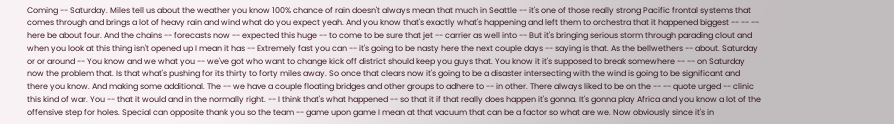Coming -- Saturday. Miles tell us about the weather you know 100% chance of rain doesn't always mean that much in Seattle -- it's one of those really strong Pacific frontal systems that comes through and brings a lot of heavy rain and wind what do you expect yeah. And you know that's exactly what's happening and left them to orchestra that it happened biggest -- -- -- here be about four. And the chains -- forecasts now -- expected this huge -- to come to be sure that jet -- carrier as well into -- But it's bringing serious storm through parading clout and when you look at this thing isn't opened up I mean it has -- Extremely fast you can -- it's going to be nasty here the next couple days -- saying is that. As the bellwethers -- about. Saturday or or around -- You know and we what you -- we've got who want to change kick off district should keep you guys that. You know it it's supposed to break somewhere -- -- on Saturday now the problem that. Is that what's pushing for its thirty to forty miles away. So once that clears now it's going to be a disaster intersecting with the wind is going to be significant and there you know. And making some additional. The -- we have a couple floating bridges and other groups to adhere to -- in other. There always liked to be on the -- -- quote urged -- clinic this kind of war. You -- that it would and in the normally right. -- I think that's what happened -- so that it if that really does happen it's gonna. It's gonna play Africa and you know a lot of the offensive step for holes. Special can opposite thank you so the team -- game upon game I mean at that vacuum that can be a factor so what are we. Now obviously since it's in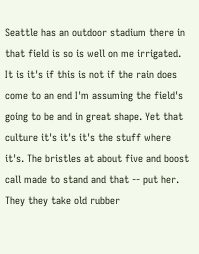Seattle has an outdoor stadium there in that field is so is well on me irrigated. It is it's if this is not if the rain does come to an end I'm assuming the field's going to be and in great shape. Yet that culture it's it's it's the stuff where it's. The bristles at about five and boost call made to stand and that -- put her. They they take old rubber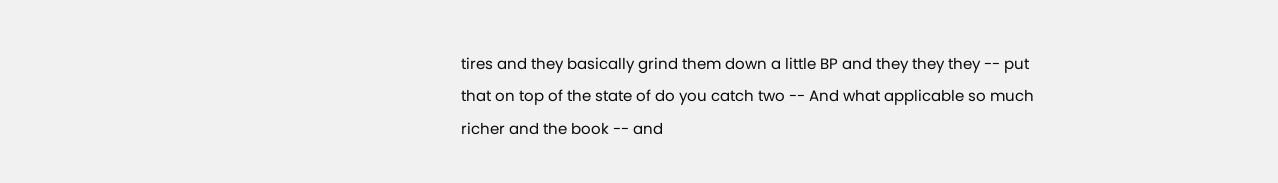tires and they basically grind them down a little BP and they they they -- put that on top of the state of do you catch two -- And what applicable so much richer and the book -- and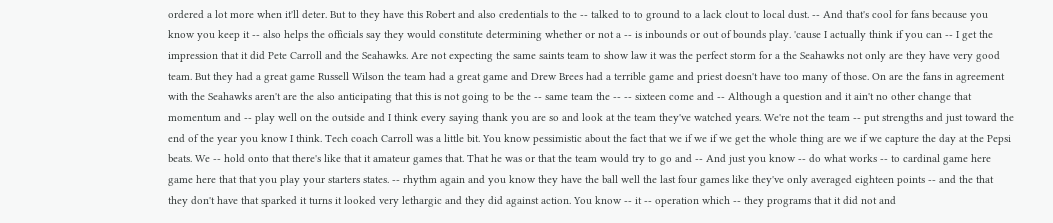ordered a lot more when it'll deter. But to they have this Robert and also credentials to the -- talked to to ground to a lack clout to local dust. -- And that's cool for fans because you know you keep it -- also helps the officials say they would constitute determining whether or not a -- is inbounds or out of bounds play. 'cause I actually think if you can -- I get the impression that it did Pete Carroll and the Seahawks. Are not expecting the same saints team to show law it was the perfect storm for a the Seahawks not only are they have very good team. But they had a great game Russell Wilson the team had a great game and Drew Brees had a terrible game and priest doesn't have too many of those. On are the fans in agreement with the Seahawks aren't are the also anticipating that this is not going to be the -- same team the -- -- sixteen come and -- Although a question and it ain't no other change that momentum and -- play well on the outside and I think every saying thank you are so and look at the team they've watched years. We're not the team -- put strengths and just toward the end of the year you know I think. Tech coach Carroll was a little bit. You know pessimistic about the fact that we if we if we get the whole thing are we if we capture the day at the Pepsi beats. We -- hold onto that there's like that it amateur games that. That he was or that the team would try to go and -- And just you know -- do what works -- to cardinal game here game here that that you play your starters states. -- rhythm again and you know they have the ball well the last four games like they've only averaged eighteen points -- and the that they don't have that sparked it turns it looked very lethargic and they did against action. You know -- it -- operation which -- they programs that it did not and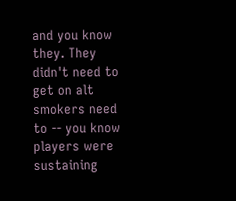and you know they. They didn't need to get on alt smokers need to -- you know players were sustaining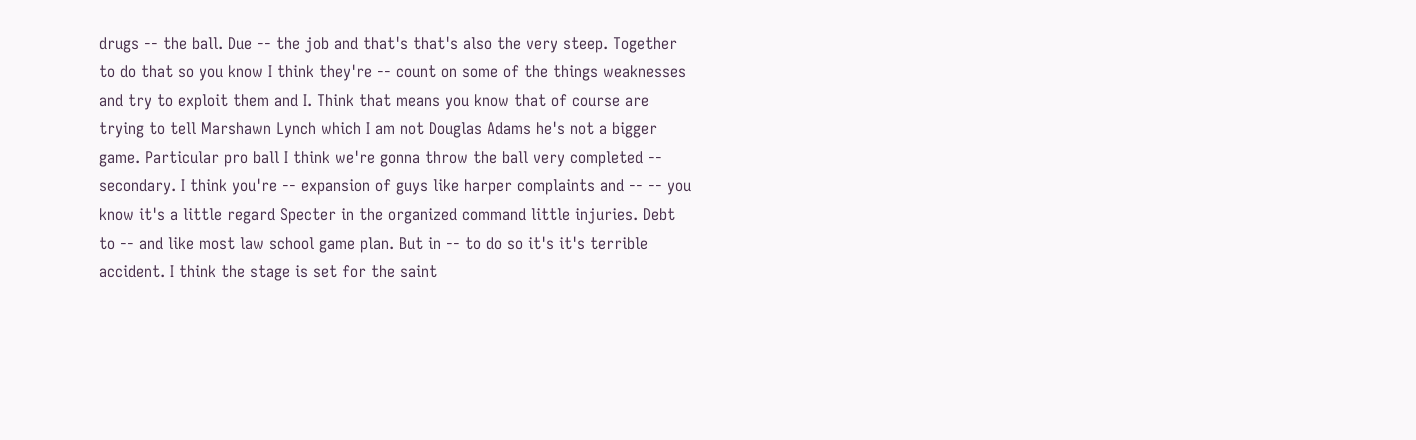drugs -- the ball. Due -- the job and that's that's also the very steep. Together to do that so you know I think they're -- count on some of the things weaknesses and try to exploit them and I. Think that means you know that of course are trying to tell Marshawn Lynch which I am not Douglas Adams he's not a bigger game. Particular pro ball I think we're gonna throw the ball very completed -- secondary. I think you're -- expansion of guys like harper complaints and -- -- you know it's a little regard Specter in the organized command little injuries. Debt to -- and like most law school game plan. But in -- to do so it's it's terrible accident. I think the stage is set for the saint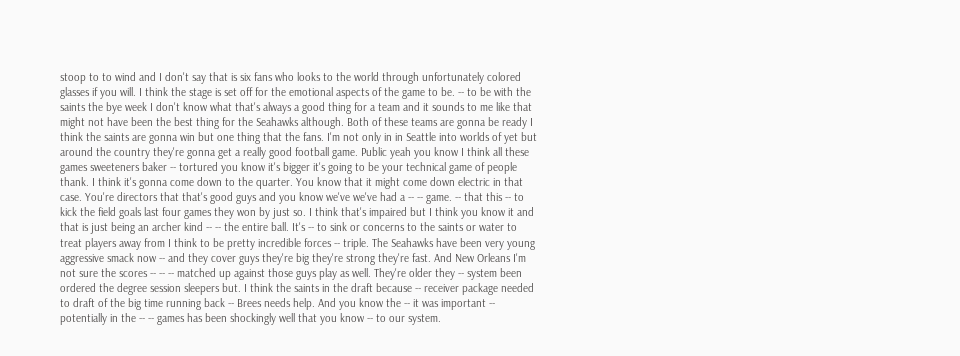stoop to to wind and I don't say that is six fans who looks to the world through unfortunately colored glasses if you will. I think the stage is set off for the emotional aspects of the game to be. -- to be with the saints the bye week I don't know what that's always a good thing for a team and it sounds to me like that might not have been the best thing for the Seahawks although. Both of these teams are gonna be ready I think the saints are gonna win but one thing that the fans. I'm not only in in Seattle into worlds of yet but around the country they're gonna get a really good football game. Public yeah you know I think all these games sweeteners baker -- tortured you know it's bigger it's going to be your technical game of people thank. I think it's gonna come down to the quarter. You know that it might come down electric in that case. You're directors that that's good guys and you know we've we've had a -- -- game. -- that this -- to kick the field goals last four games they won by just so. I think that's impaired but I think you know it and that is just being an archer kind -- -- the entire ball. It's -- to sink or concerns to the saints or water to treat players away from I think to be pretty incredible forces -- triple. The Seahawks have been very young aggressive smack now -- and they cover guys they're big they're strong they're fast. And New Orleans I'm not sure the scores -- -- -- matched up against those guys play as well. They're older they -- system been ordered the degree session sleepers but. I think the saints in the draft because -- receiver package needed to draft of the big time running back -- Brees needs help. And you know the -- it was important -- potentially in the -- -- games has been shockingly well that you know -- to our system.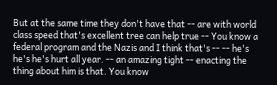But at the same time they don't have that -- are with world class speed that's excellent tree can help true -- You know a federal program and the Nazis and I think that's -- -- he's he's he's hurt all year. -- an amazing tight -- enacting the thing about him is that. You know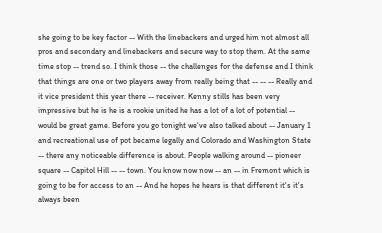she going to be key factor -- With the linebackers and urged him not almost all pros and secondary and linebackers and secure way to stop them. At the same time stop -- trend so. I think those -- the challenges for the defense and I think that things are one or two players away from really being that -- -- -- Really and it vice president this year there -- receiver. Kenny stills has been very impressive but he is he is a rookie united he has a lot of a lot of potential -- would be great game. Before you go tonight we've also talked about -- January 1 and recreational use of pot became legally and Colorado and Washington State -- there any noticeable difference is about. People walking around -- pioneer square -- Capitol Hill -- -- town. You know now now -- an -- in Fremont which is going to be for access to an -- And he hopes he hears is that different it's it's always been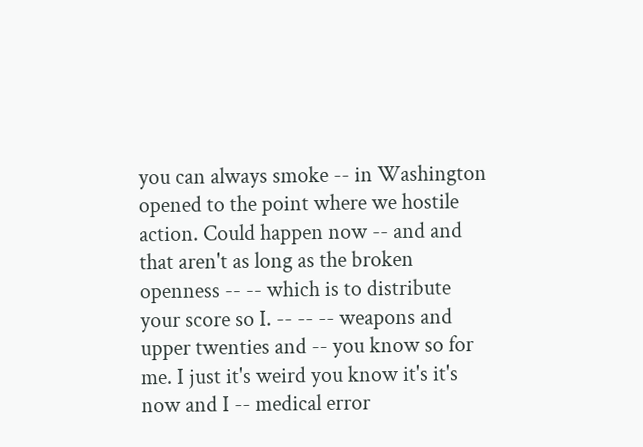you can always smoke -- in Washington opened to the point where we hostile action. Could happen now -- and and that aren't as long as the broken openness -- -- which is to distribute your score so I. -- -- -- weapons and upper twenties and -- you know so for me. I just it's weird you know it's it's now and I -- medical error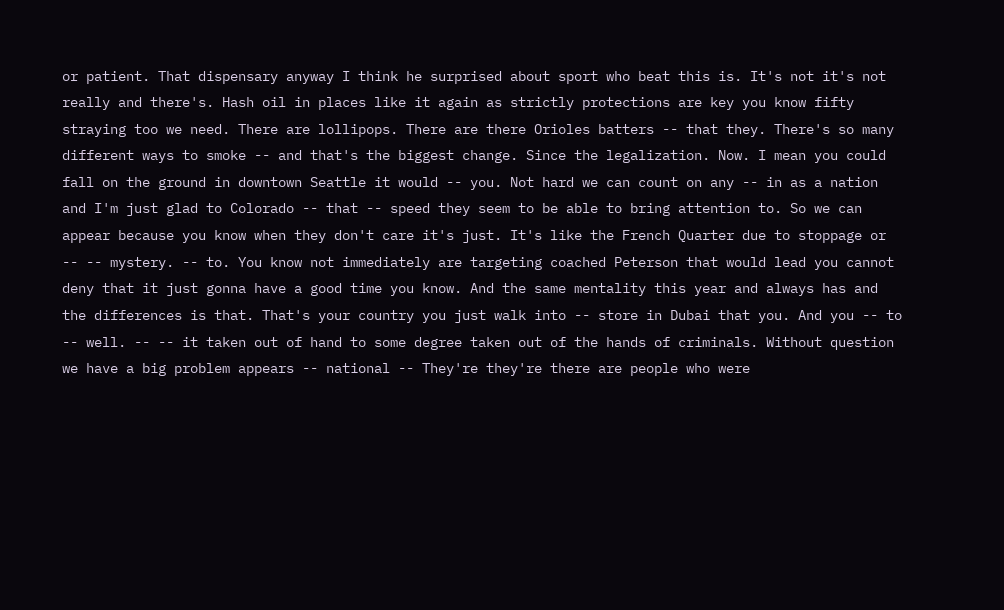or patient. That dispensary anyway I think he surprised about sport who beat this is. It's not it's not really and there's. Hash oil in places like it again as strictly protections are key you know fifty straying too we need. There are lollipops. There are there Orioles batters -- that they. There's so many different ways to smoke -- and that's the biggest change. Since the legalization. Now. I mean you could fall on the ground in downtown Seattle it would -- you. Not hard we can count on any -- in as a nation and I'm just glad to Colorado -- that -- speed they seem to be able to bring attention to. So we can appear because you know when they don't care it's just. It's like the French Quarter due to stoppage or -- -- mystery. -- to. You know not immediately are targeting coached Peterson that would lead you cannot deny that it just gonna have a good time you know. And the same mentality this year and always has and the differences is that. That's your country you just walk into -- store in Dubai that you. And you -- to -- well. -- -- it taken out of hand to some degree taken out of the hands of criminals. Without question we have a big problem appears -- national -- They're they're there are people who were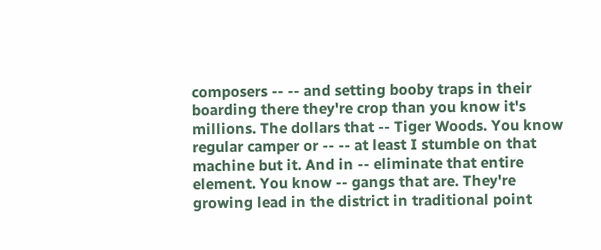composers -- -- and setting booby traps in their boarding there they're crop than you know it's millions. The dollars that -- Tiger Woods. You know regular camper or -- -- at least I stumble on that machine but it. And in -- eliminate that entire element. You know -- gangs that are. They're growing lead in the district in traditional point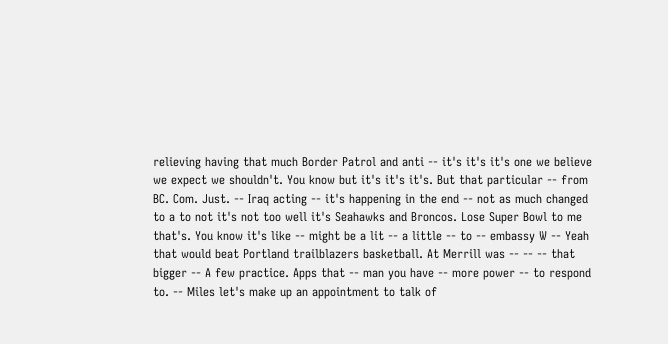relieving having that much Border Patrol and anti -- it's it's it's one we believe we expect we shouldn't. You know but it's it's it's. But that particular -- from BC. Com. Just. -- Iraq acting -- it's happening in the end -- not as much changed to a to not it's not too well it's Seahawks and Broncos. Lose Super Bowl to me that's. You know it's like -- might be a lit -- a little -- to -- embassy W -- Yeah that would beat Portland trailblazers basketball. At Merrill was -- -- -- that bigger -- A few practice. Apps that -- man you have -- more power -- to respond to. -- Miles let's make up an appointment to talk of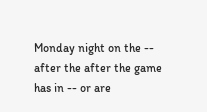Monday night on the -- after the after the game has in -- or are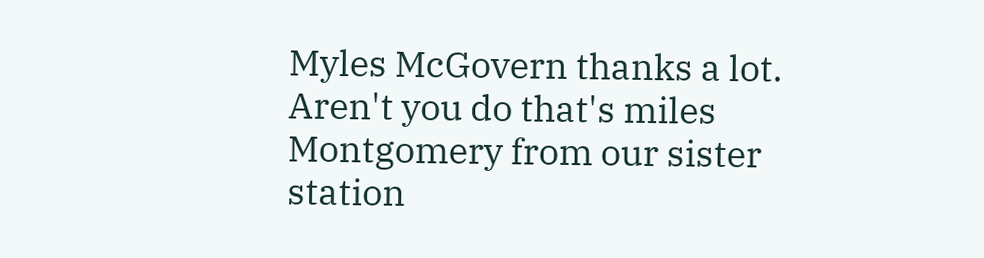Myles McGovern thanks a lot. Aren't you do that's miles Montgomery from our sister station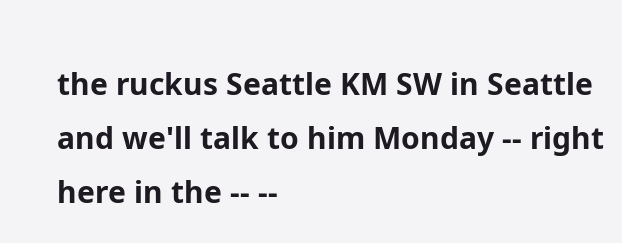the ruckus Seattle KM SW in Seattle and we'll talk to him Monday -- right here in the -- --